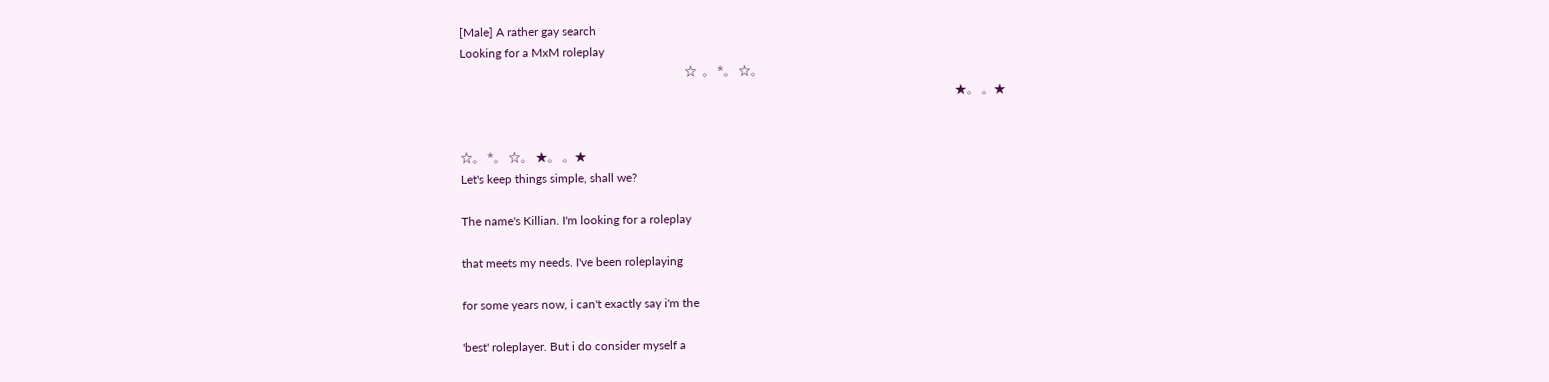[Male] A rather gay search
Looking for a MxM roleplay
                                                                           ☆  。 *。 ☆。
                                                                                                                                                                     ★。 。★


☆。 *。 ☆。 ★。 。★
Let's keep things simple, shall we?

The name's Killian. I'm looking for a roleplay

that meets my needs. I've been roleplaying

for some years now, i can't exactly say i'm the

'best' roleplayer. But i do consider myself a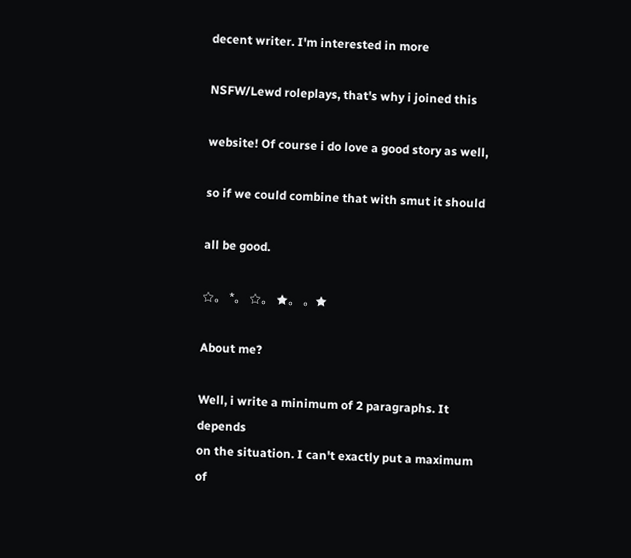decent writer. I'm interested in more

NSFW/Lewd roleplays, that's why i joined this

website! Of course i do love a good story as well,

so if we could combine that with smut it should

all be good.

☆。 *。 ☆。 ★。 。★

About me?

Well, i write a minimum of 2 paragraphs. It depends
on the situation. I can't exactly put a maximum of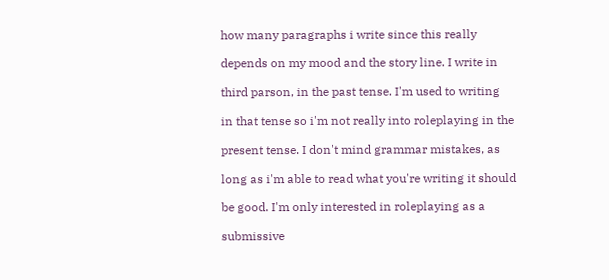how many paragraphs i write since this really

depends on my mood and the story line. I write in

third parson, in the past tense. I'm used to writing

in that tense so i'm not really into roleplaying in the

present tense. I don't mind grammar mistakes, as

long as i'm able to read what you're writing it should

be good. I'm only interested in roleplaying as a

submissive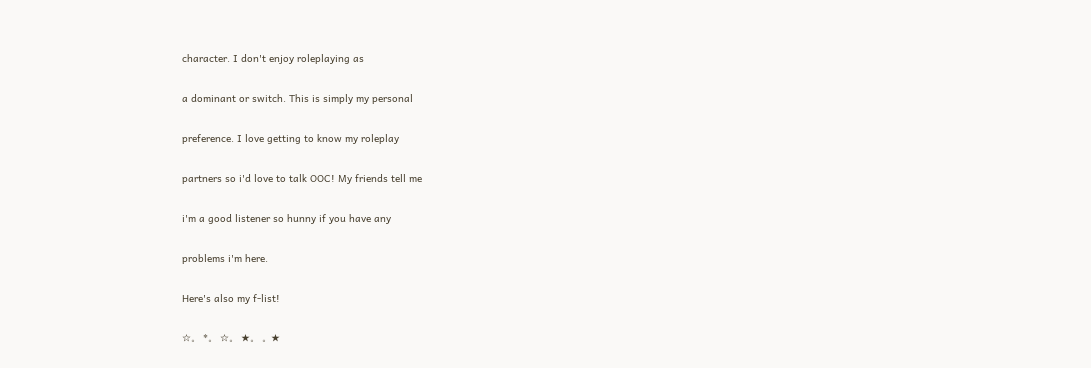character. I don't enjoy roleplaying as

a dominant or switch. This is simply my personal

preference. I love getting to know my roleplay

partners so i'd love to talk OOC! My friends tell me

i'm a good listener so hunny if you have any

problems i'm here.

Here's also my f-list!

☆。 *。 ☆。 ★。 。★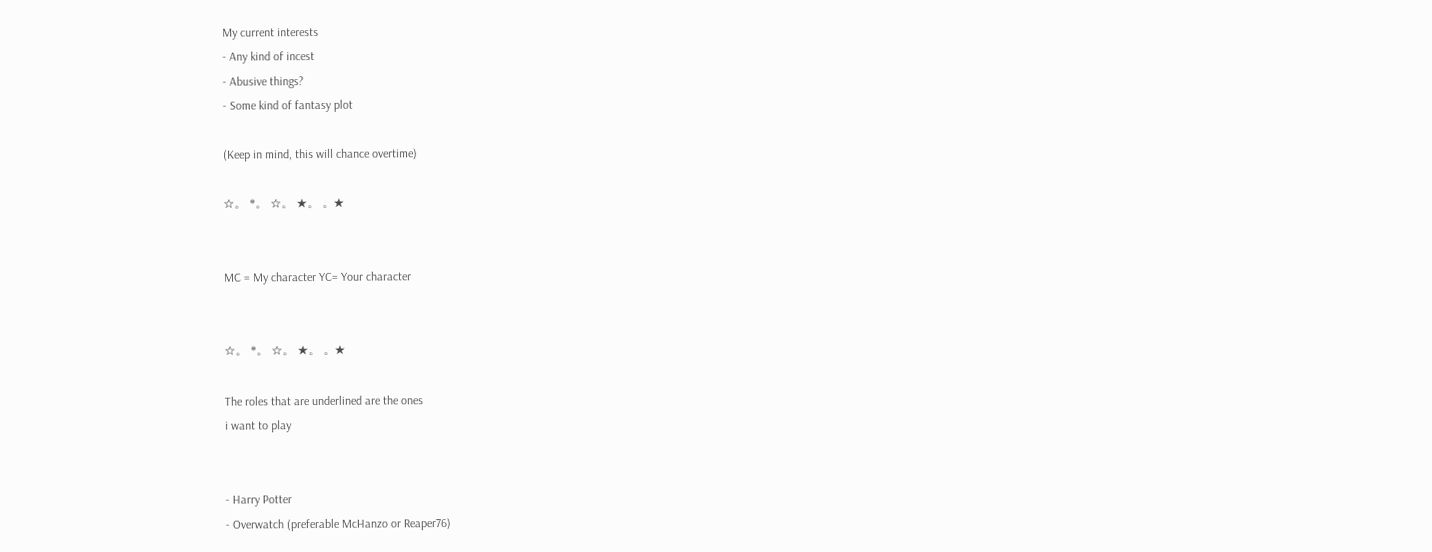My current interests
- Any kind of incest
- Abusive things?
- Some kind of fantasy plot

(Keep in mind, this will chance overtime)

☆。 *。 ☆。 ★。 。★


MC = My character YC= Your character


☆。 *。 ☆。 ★。 。★

The roles that are underlined are the ones
i want to play


- Harry Potter
- Overwatch (preferable McHanzo or Reaper76)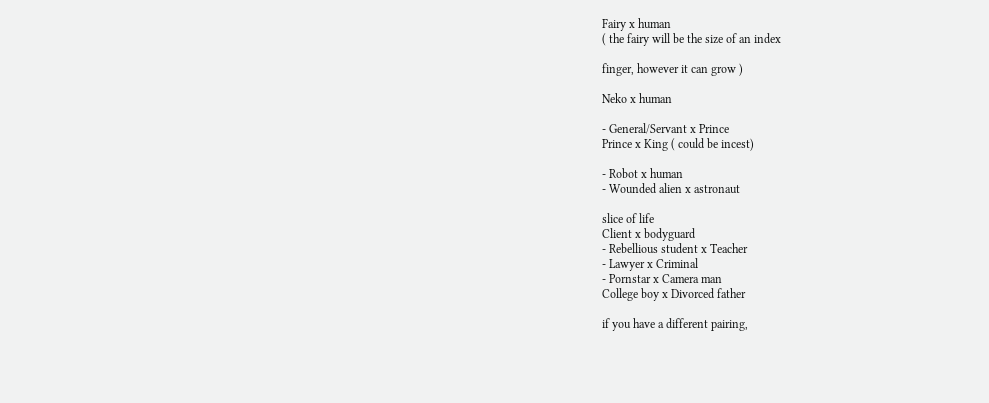Fairy x human
( the fairy will be the size of an index

finger, however it can grow )

Neko x human

- General/Servant x Prince
Prince x King ( could be incest)

- Robot x human
- Wounded alien x astronaut

slice of life
Client x bodyguard
- Rebellious student x Teacher
- Lawyer x Criminal
- Pornstar x Camera man
College boy x Divorced father

if you have a different pairing,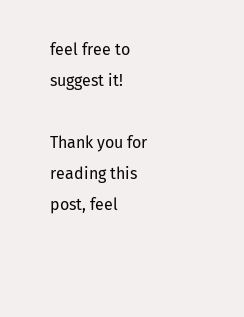feel free to suggest it!

Thank you for reading this post, feel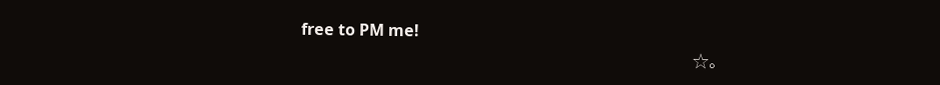free to PM me!
                                                                                                  ☆。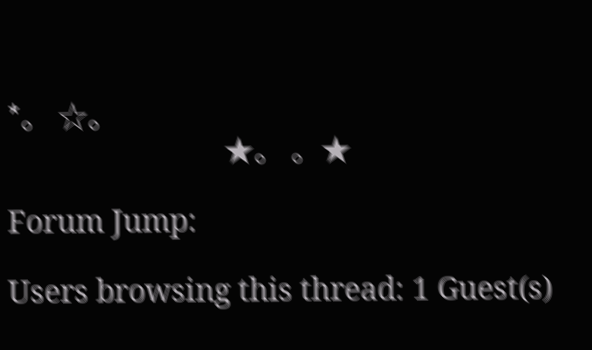*。 ☆。
                               ★。 。★

Forum Jump:

Users browsing this thread: 1 Guest(s)